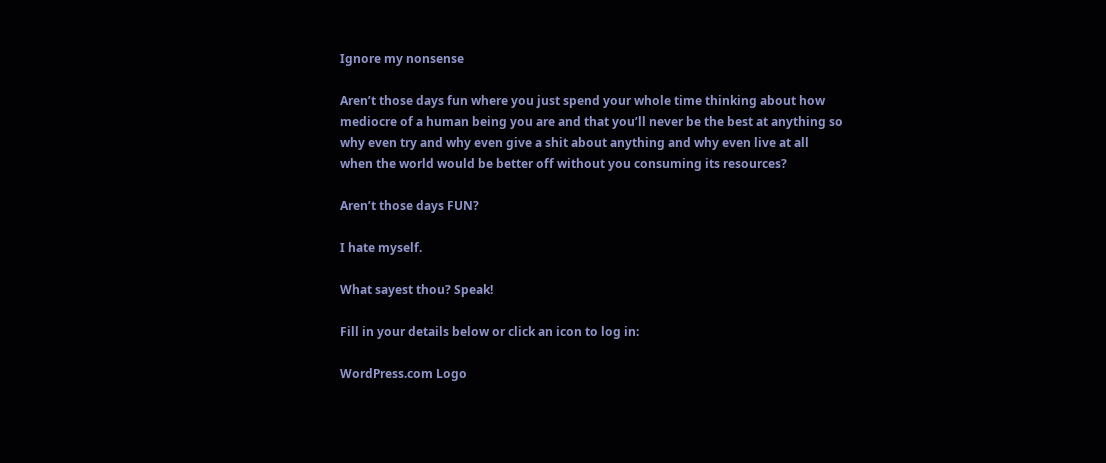Ignore my nonsense

Aren’t those days fun where you just spend your whole time thinking about how mediocre of a human being you are and that you’ll never be the best at anything so why even try and why even give a shit about anything and why even live at all when the world would be better off without you consuming its resources?

Aren’t those days FUN?

I hate myself.

What sayest thou? Speak!

Fill in your details below or click an icon to log in:

WordPress.com Logo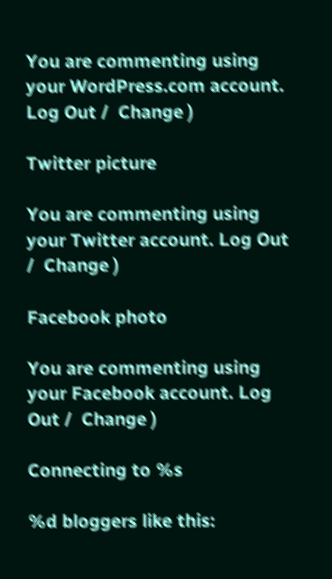You are commenting using your WordPress.com account. Log Out /  Change )

Twitter picture

You are commenting using your Twitter account. Log Out /  Change )

Facebook photo

You are commenting using your Facebook account. Log Out /  Change )

Connecting to %s

%d bloggers like this: